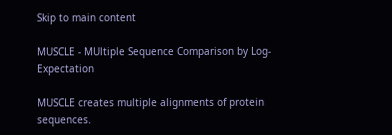Skip to main content

MUSCLE - MUltiple Sequence Comparison by Log- Expectation

MUSCLE creates multiple alignments of protein sequences.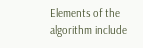Elements of the algorithm include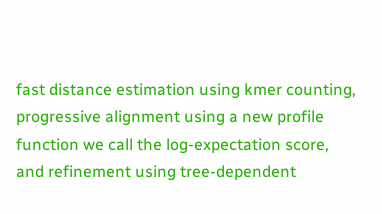fast distance estimation using kmer counting, progressive alignment using a new profile function we call the log-expectation score, and refinement using tree-dependent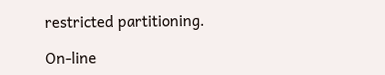restricted partitioning.

On-line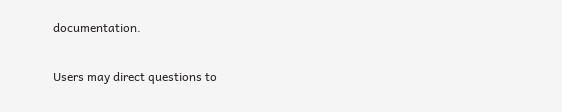documentation.

Users may direct questions to